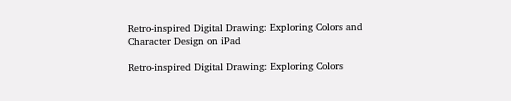Retro-inspired Digital Drawing: Exploring Colors and Character Design on iPad

Retro-inspired Digital Drawing: Exploring Colors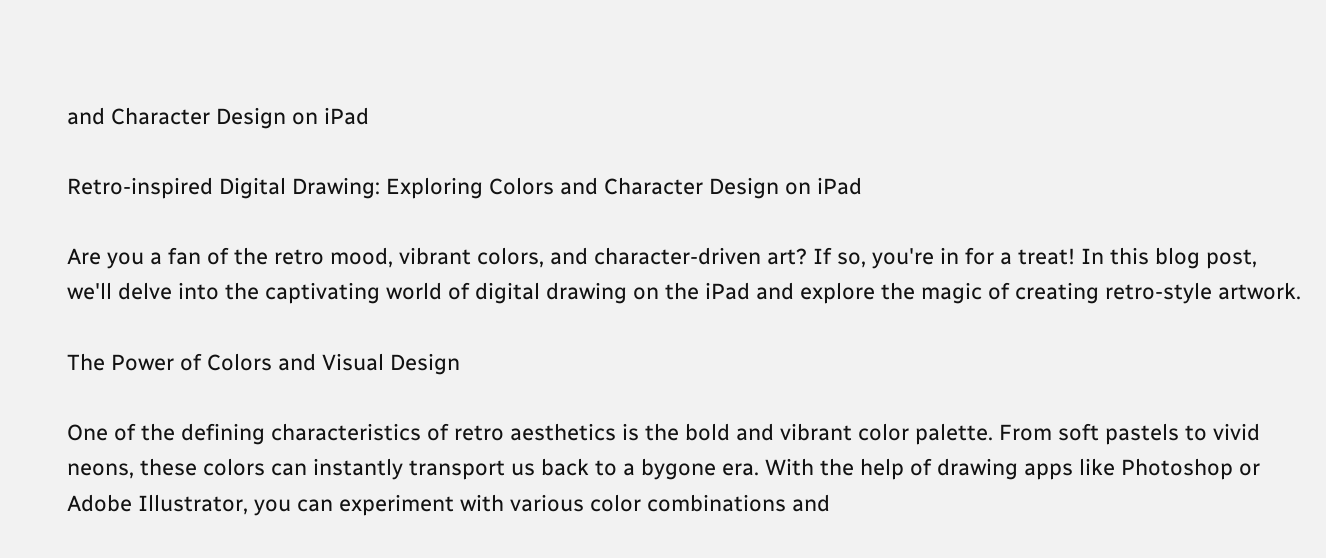and Character Design on iPad

Retro-inspired Digital Drawing: Exploring Colors and Character Design on iPad

Are you a fan of the retro mood, vibrant colors, and character-driven art? If so, you're in for a treat! In this blog post, we'll delve into the captivating world of digital drawing on the iPad and explore the magic of creating retro-style artwork.

The Power of Colors and Visual Design

One of the defining characteristics of retro aesthetics is the bold and vibrant color palette. From soft pastels to vivid neons, these colors can instantly transport us back to a bygone era. With the help of drawing apps like Photoshop or Adobe Illustrator, you can experiment with various color combinations and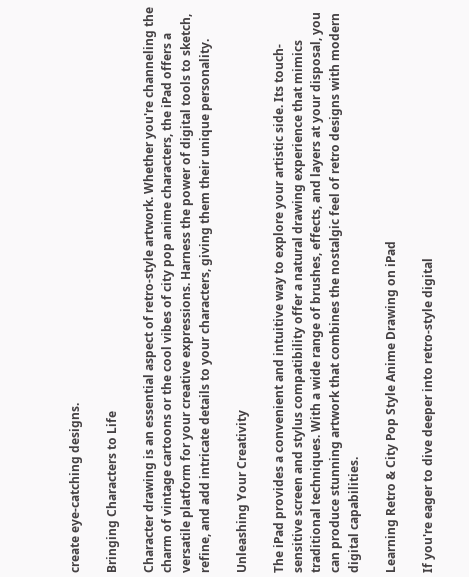create eye-catching designs.

Bringing Characters to Life

Character drawing is an essential aspect of retro-style artwork. Whether you're channeling the charm of vintage cartoons or the cool vibes of city pop anime characters, the iPad offers a versatile platform for your creative expressions. Harness the power of digital tools to sketch, refine, and add intricate details to your characters, giving them their unique personality.

Unleashing Your Creativity

The iPad provides a convenient and intuitive way to explore your artistic side. Its touch-sensitive screen and stylus compatibility offer a natural drawing experience that mimics traditional techniques. With a wide range of brushes, effects, and layers at your disposal, you can produce stunning artwork that combines the nostalgic feel of retro designs with modern digital capabilities.

Learning Retro & City Pop Style Anime Drawing on iPad

If you're eager to dive deeper into retro-style digital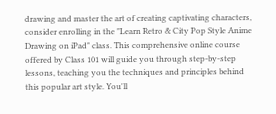drawing and master the art of creating captivating characters, consider enrolling in the "Learn Retro & City Pop Style Anime Drawing on iPad" class. This comprehensive online course offered by Class 101 will guide you through step-by-step lessons, teaching you the techniques and principles behind this popular art style. You'll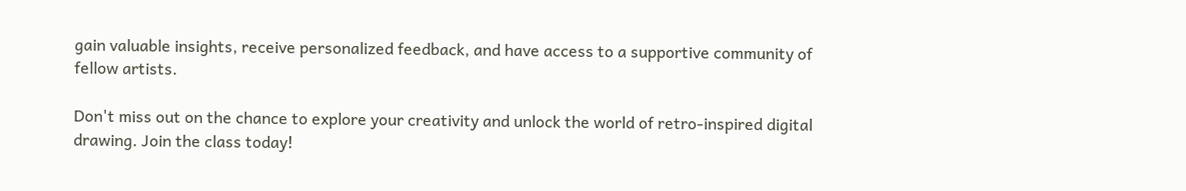gain valuable insights, receive personalized feedback, and have access to a supportive community of fellow artists.

Don't miss out on the chance to explore your creativity and unlock the world of retro-inspired digital drawing. Join the class today!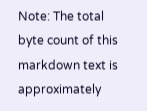Note: The total byte count of this markdown text is approximately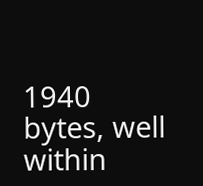1940 bytes, well within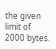the given limit of 2000 bytes.